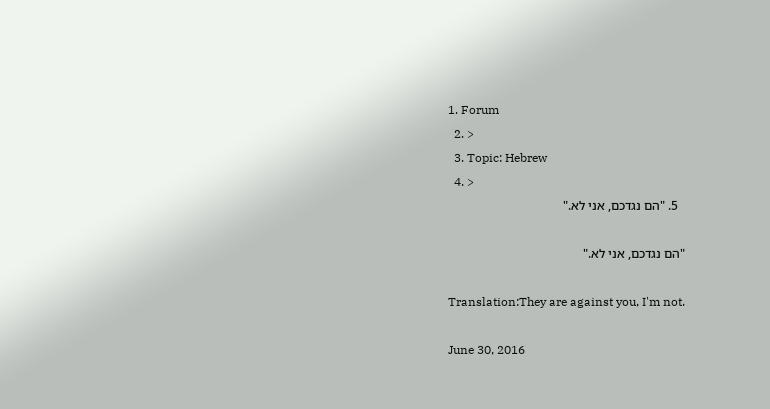1. Forum
  2. >
  3. Topic: Hebrew
  4. >
  5. "הם נגדכם, אני לא."

"הם נגדכם, אני לא."

Translation:They are against you, I'm not.

June 30, 2016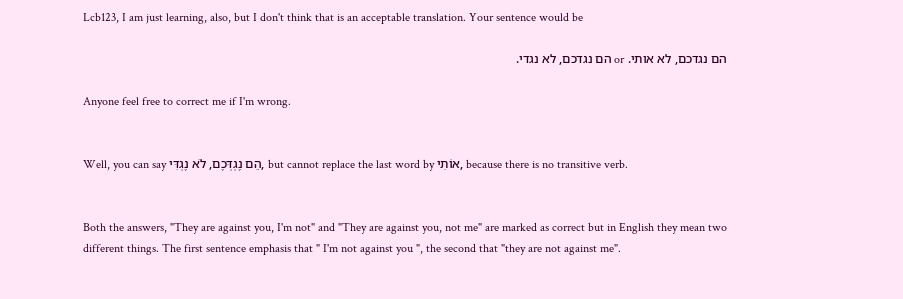Lcb123, I am just learning, also, but I don't think that is an acceptable translation. Your sentence would be

הם נגדכם, לא אותי. or הם נגדכם, לא נגדי.

Anyone feel free to correct me if I'm wrong.


Well, you can say הֵם נֶגְדְּכֶם, לֹא נֶגְדִּי, but cannot replace the last word by אוֹתִי, because there is no transitive verb.


Both the answers, "They are against you, I'm not" and "They are against you, not me" are marked as correct but in English they mean two different things. The first sentence emphasis that " I'm not against you ", the second that "they are not against me".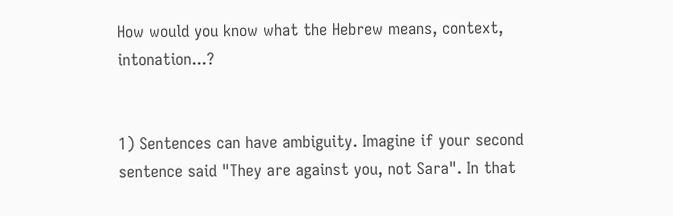How would you know what the Hebrew means, context, intonation...?


1) Sentences can have ambiguity. Imagine if your second sentence said "They are against you, not Sara". In that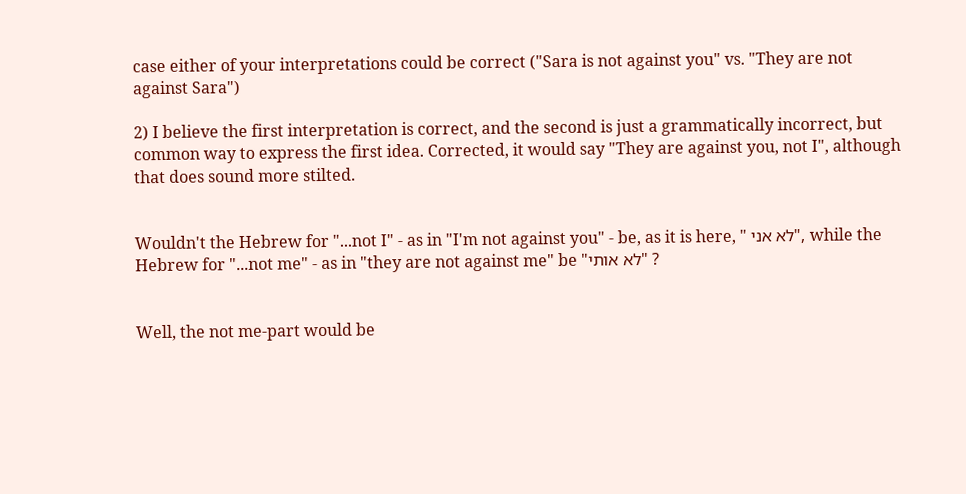case either of your interpretations could be correct ("Sara is not against you" vs. "They are not against Sara")

2) I believe the first interpretation is correct, and the second is just a grammatically incorrect, but common way to express the first idea. Corrected, it would say "They are against you, not I", although that does sound more stilted.


Wouldn't the Hebrew for "...not I" - as in "I'm not against you" - be, as it is here, " לא אני", while the Hebrew for "...not me" - as in "they are not against me" be "לא אותי" ?


Well, the not me-part would be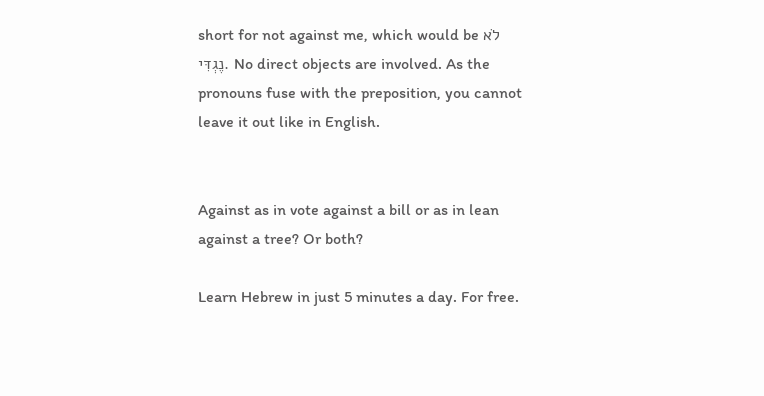short for not against me, which would be לֹא נֶגְדִּי. No direct objects are involved. As the pronouns fuse with the preposition, you cannot leave it out like in English.


Against as in vote against a bill or as in lean against a tree? Or both?

Learn Hebrew in just 5 minutes a day. For free.